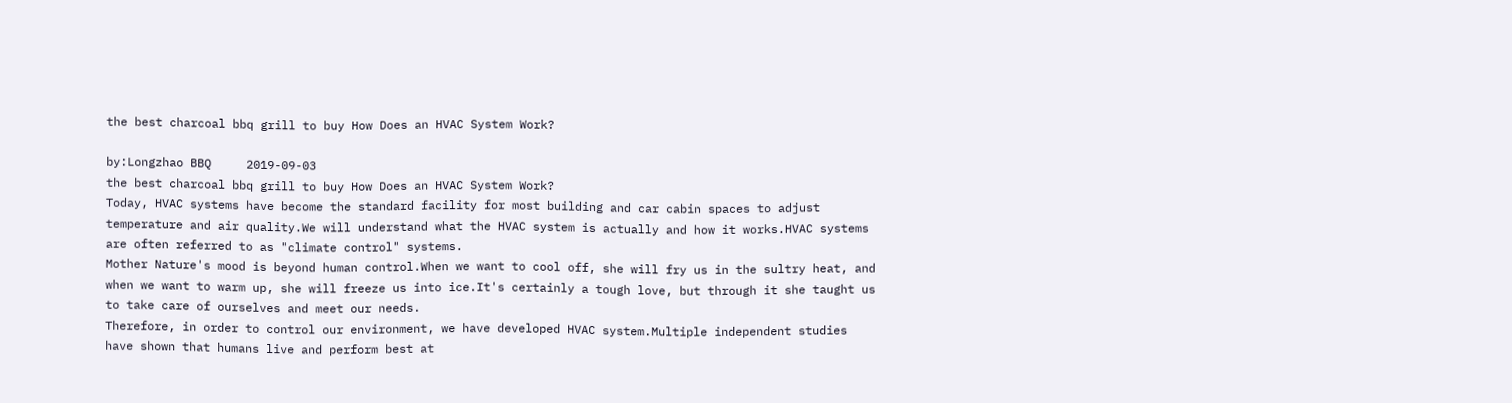the best charcoal bbq grill to buy How Does an HVAC System Work?

by:Longzhao BBQ     2019-09-03
the best charcoal bbq grill to buy How Does an HVAC System Work?
Today, HVAC systems have become the standard facility for most building and car cabin spaces to adjust temperature and air quality.We will understand what the HVAC system is actually and how it works.HVAC systems are often referred to as "climate control" systems.
Mother Nature's mood is beyond human control.When we want to cool off, she will fry us in the sultry heat, and when we want to warm up, she will freeze us into ice.It's certainly a tough love, but through it she taught us to take care of ourselves and meet our needs.
Therefore, in order to control our environment, we have developed HVAC system.Multiple independent studies have shown that humans live and perform best at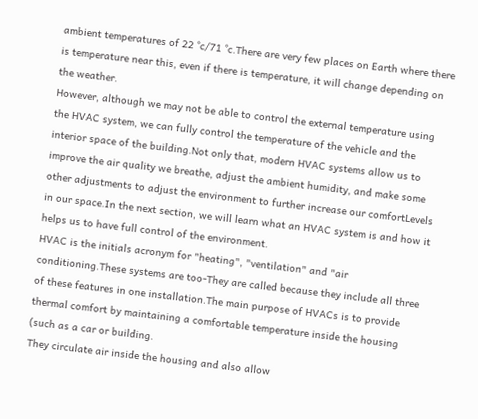ambient temperatures of 22 °c/71 °c.There are very few places on Earth where there is temperature near this, even if there is temperature, it will change depending on the weather.
However, although we may not be able to control the external temperature using the HVAC system, we can fully control the temperature of the vehicle and the interior space of the building.Not only that, modern HVAC systems allow us to improve the air quality we breathe, adjust the ambient humidity, and make some other adjustments to adjust the environment to further increase our comfortLevels in our space.In the next section, we will learn what an HVAC system is and how it helps us to have full control of the environment.
HVAC is the initials acronym for "heating", "ventilation" and "air conditioning.These systems are too-They are called because they include all three of these features in one installation.The main purpose of HVACs is to provide thermal comfort by maintaining a comfortable temperature inside the housing (such as a car or building.
They circulate air inside the housing and also allow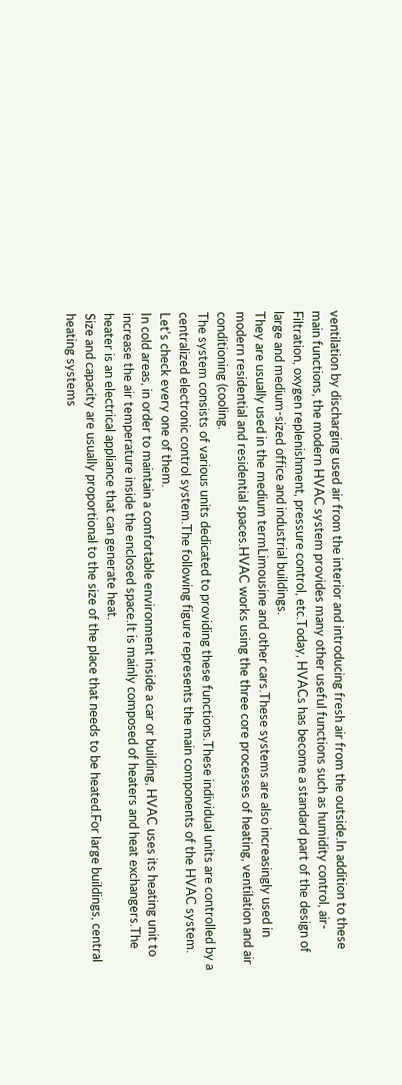ventilation by discharging used air from the interior and introducing fresh air from the outside.In addition to these main functions, the modern HVAC system provides many other useful functions such as humidity control, air-Filtration, oxygen replenishment, pressure control, etc.Today, HVACs has become a standard part of the design of large and medium-sized office and industrial buildings.
They are usually used in the medium termLimousine and other cars.These systems are also increasingly used in modern residential and residential spaces.HVAC works using the three core processes of heating, ventilation and air conditioning (cooling.
The system consists of various units dedicated to providing these functions.These individual units are controlled by a centralized electronic control system.The following figure represents the main components of the HVAC system.
Let's check every one of them.
In cold areas, in order to maintain a comfortable environment inside a car or building, HVAC uses its heating unit to increase the air temperature inside the enclosed space.It is mainly composed of heaters and heat exchangers.The heater is an electrical appliance that can generate heat.
Size and capacity are usually proportional to the size of the place that needs to be heated.For large buildings, central heating systems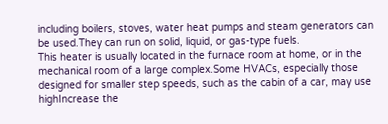including boilers, stoves, water heat pumps and steam generators can be used.They can run on solid, liquid, or gas-type fuels.
This heater is usually located in the furnace room at home, or in the mechanical room of a large complex.Some HVACs, especially those designed for smaller step speeds, such as the cabin of a car, may use highIncrease the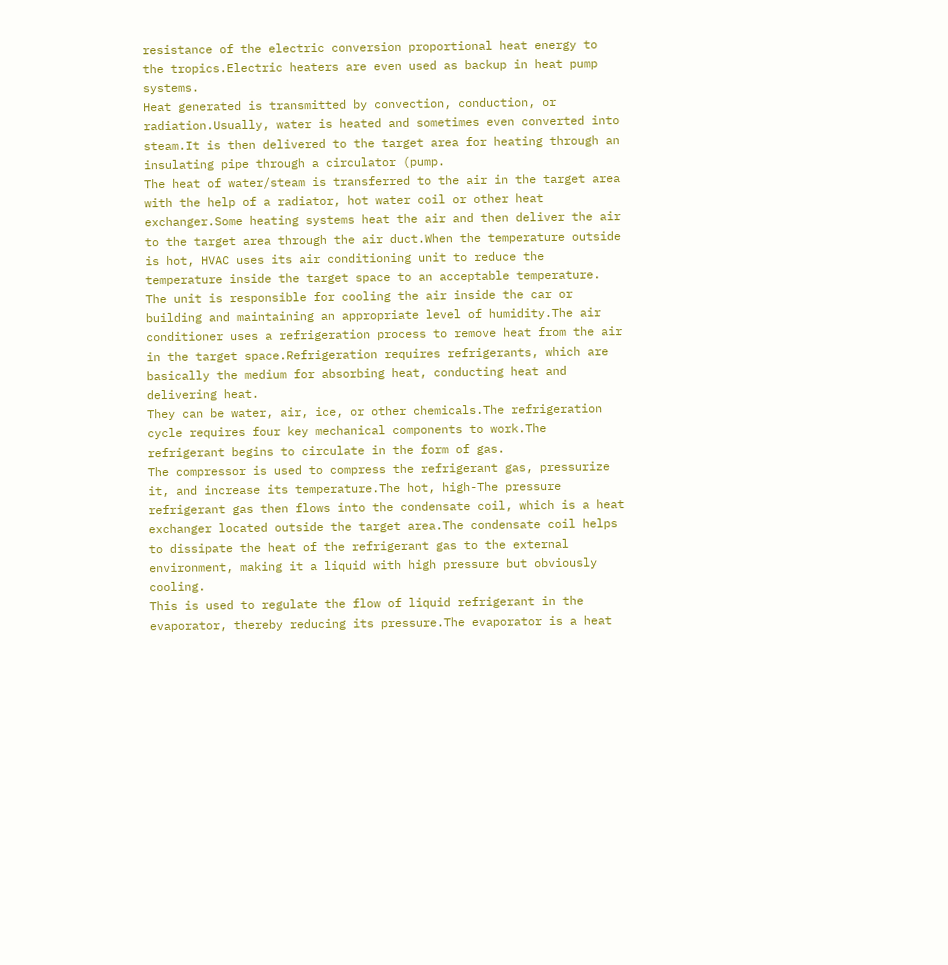resistance of the electric conversion proportional heat energy to the tropics.Electric heaters are even used as backup in heat pump systems.
Heat generated is transmitted by convection, conduction, or radiation.Usually, water is heated and sometimes even converted into steam.It is then delivered to the target area for heating through an insulating pipe through a circulator (pump.
The heat of water/steam is transferred to the air in the target area with the help of a radiator, hot water coil or other heat exchanger.Some heating systems heat the air and then deliver the air to the target area through the air duct.When the temperature outside is hot, HVAC uses its air conditioning unit to reduce the temperature inside the target space to an acceptable temperature.
The unit is responsible for cooling the air inside the car or building and maintaining an appropriate level of humidity.The air conditioner uses a refrigeration process to remove heat from the air in the target space.Refrigeration requires refrigerants, which are basically the medium for absorbing heat, conducting heat and delivering heat.
They can be water, air, ice, or other chemicals.The refrigeration cycle requires four key mechanical components to work.The refrigerant begins to circulate in the form of gas.
The compressor is used to compress the refrigerant gas, pressurize it, and increase its temperature.The hot, high-The pressure refrigerant gas then flows into the condensate coil, which is a heat exchanger located outside the target area.The condensate coil helps to dissipate the heat of the refrigerant gas to the external environment, making it a liquid with high pressure but obviously cooling.
This is used to regulate the flow of liquid refrigerant in the evaporator, thereby reducing its pressure.The evaporator is a heat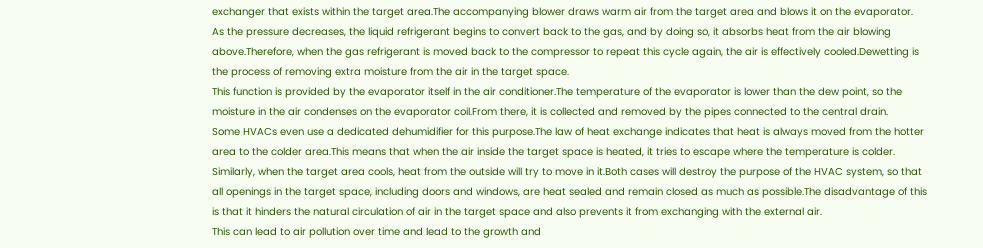exchanger that exists within the target area.The accompanying blower draws warm air from the target area and blows it on the evaporator.
As the pressure decreases, the liquid refrigerant begins to convert back to the gas, and by doing so, it absorbs heat from the air blowing above.Therefore, when the gas refrigerant is moved back to the compressor to repeat this cycle again, the air is effectively cooled.Dewetting is the process of removing extra moisture from the air in the target space.
This function is provided by the evaporator itself in the air conditioner.The temperature of the evaporator is lower than the dew point, so the moisture in the air condenses on the evaporator coil.From there, it is collected and removed by the pipes connected to the central drain.
Some HVACs even use a dedicated dehumidifier for this purpose.The law of heat exchange indicates that heat is always moved from the hotter area to the colder area.This means that when the air inside the target space is heated, it tries to escape where the temperature is colder.
Similarly, when the target area cools, heat from the outside will try to move in it.Both cases will destroy the purpose of the HVAC system, so that all openings in the target space, including doors and windows, are heat sealed and remain closed as much as possible.The disadvantage of this is that it hinders the natural circulation of air in the target space and also prevents it from exchanging with the external air.
This can lead to air pollution over time and lead to the growth and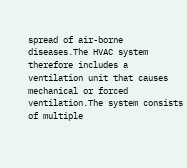spread of air-borne diseases.The HVAC system therefore includes a ventilation unit that causes mechanical or forced ventilation.The system consists of multiple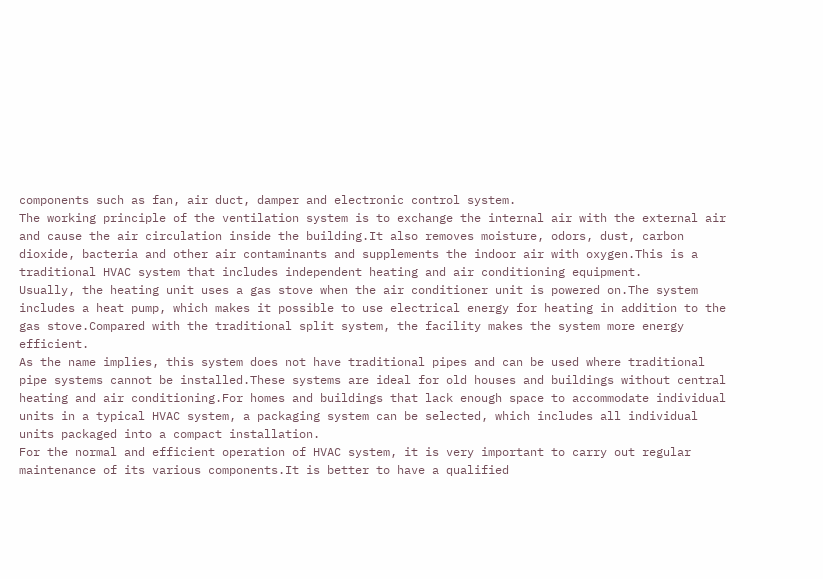components such as fan, air duct, damper and electronic control system.
The working principle of the ventilation system is to exchange the internal air with the external air and cause the air circulation inside the building.It also removes moisture, odors, dust, carbon dioxide, bacteria and other air contaminants and supplements the indoor air with oxygen.This is a traditional HVAC system that includes independent heating and air conditioning equipment.
Usually, the heating unit uses a gas stove when the air conditioner unit is powered on.The system includes a heat pump, which makes it possible to use electrical energy for heating in addition to the gas stove.Compared with the traditional split system, the facility makes the system more energy efficient.
As the name implies, this system does not have traditional pipes and can be used where traditional pipe systems cannot be installed.These systems are ideal for old houses and buildings without central heating and air conditioning.For homes and buildings that lack enough space to accommodate individual units in a typical HVAC system, a packaging system can be selected, which includes all individual units packaged into a compact installation.
For the normal and efficient operation of HVAC system, it is very important to carry out regular maintenance of its various components.It is better to have a qualified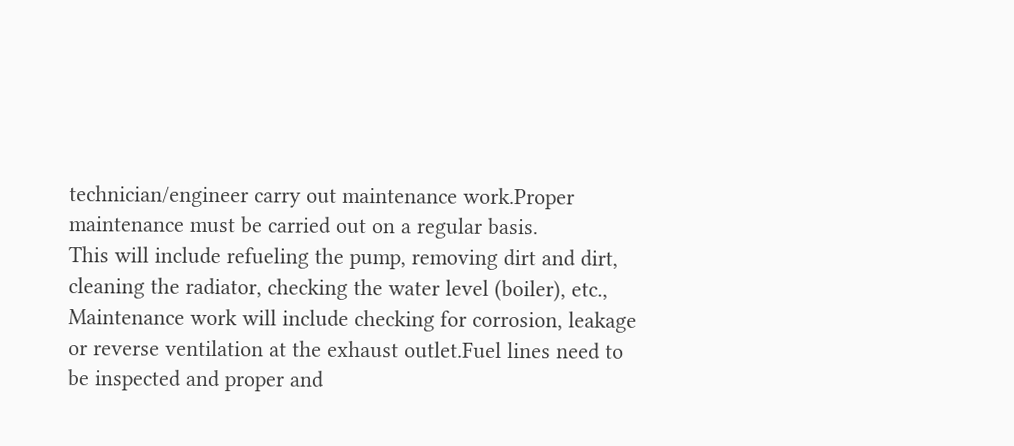technician/engineer carry out maintenance work.Proper maintenance must be carried out on a regular basis.
This will include refueling the pump, removing dirt and dirt, cleaning the radiator, checking the water level (boiler), etc., Maintenance work will include checking for corrosion, leakage or reverse ventilation at the exhaust outlet.Fuel lines need to be inspected and proper and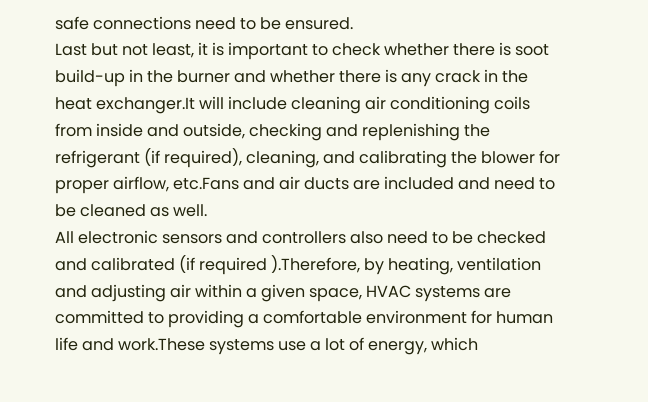safe connections need to be ensured.
Last but not least, it is important to check whether there is soot build-up in the burner and whether there is any crack in the heat exchanger.It will include cleaning air conditioning coils from inside and outside, checking and replenishing the refrigerant (if required), cleaning, and calibrating the blower for proper airflow, etc.Fans and air ducts are included and need to be cleaned as well.
All electronic sensors and controllers also need to be checked and calibrated (if required ).Therefore, by heating, ventilation and adjusting air within a given space, HVAC systems are committed to providing a comfortable environment for human life and work.These systems use a lot of energy, which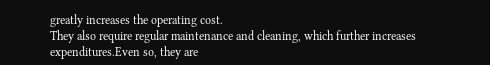greatly increases the operating cost.
They also require regular maintenance and cleaning, which further increases expenditures.Even so, they are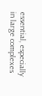essential, especially in large complexes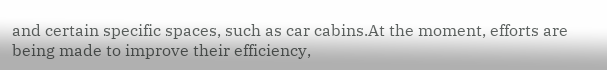and certain specific spaces, such as car cabins.At the moment, efforts are being made to improve their efficiency,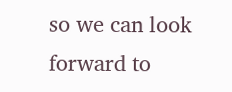so we can look forward to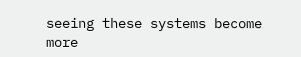seeing these systems become more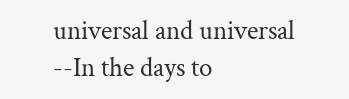universal and universal --In the days to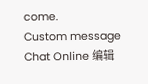come.
Custom message
Chat Online 编辑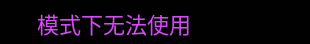模式下无法使用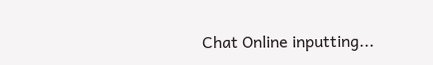Chat Online inputting...